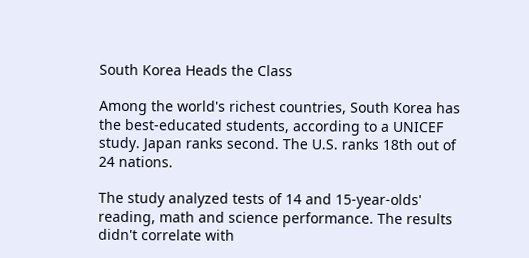South Korea Heads the Class

Among the world's richest countries, South Korea has the best-educated students, according to a UNICEF study. Japan ranks second. The U.S. ranks 18th out of 24 nations.

The study analyzed tests of 14 and 15-year-olds' reading, math and science performance. The results didn't correlate with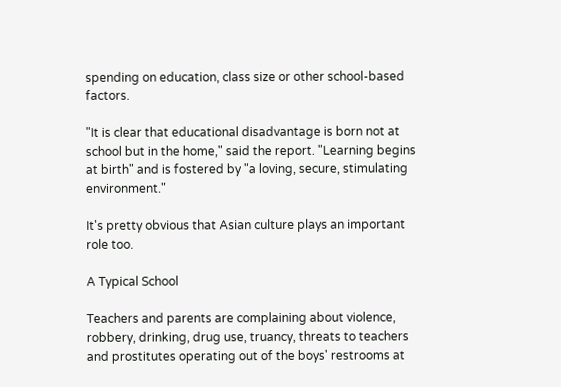spending on education, class size or other school-based factors.

"It is clear that educational disadvantage is born not at school but in the home," said the report. "Learning begins at birth" and is fostered by "a loving, secure, stimulating environment."

It's pretty obvious that Asian culture plays an important role too.

A Typical School

Teachers and parents are complaining about violence, robbery, drinking, drug use, truancy, threats to teachers and prostitutes operating out of the boys' restrooms at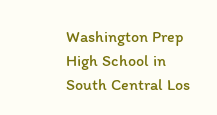Washington Prep High School in South Central Los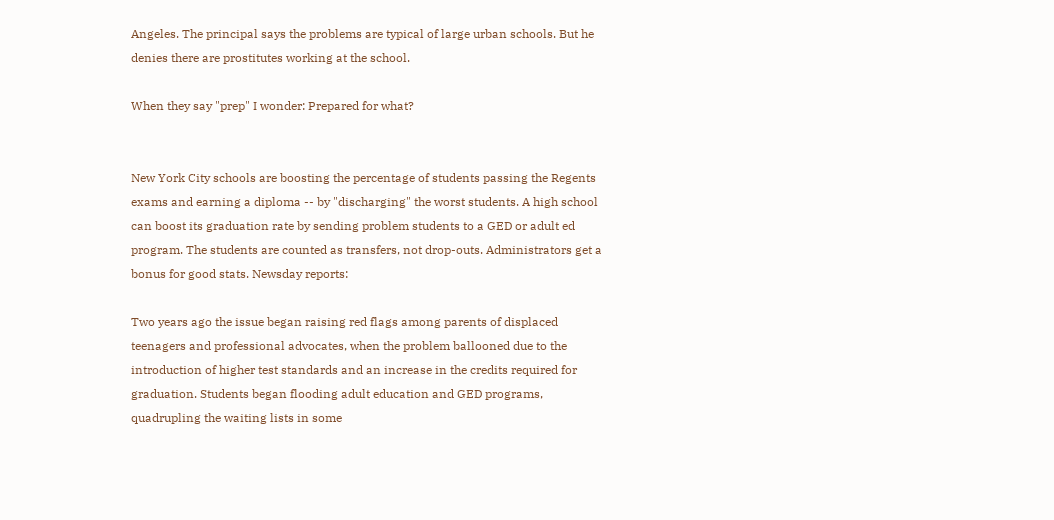Angeles. The principal says the problems are typical of large urban schools. But he denies there are prostitutes working at the school.

When they say "prep" I wonder: Prepared for what?


New York City schools are boosting the percentage of students passing the Regents exams and earning a diploma -- by "discharging" the worst students. A high school can boost its graduation rate by sending problem students to a GED or adult ed program. The students are counted as transfers, not drop-outs. Administrators get a bonus for good stats. Newsday reports:

Two years ago the issue began raising red flags among parents of displaced teenagers and professional advocates, when the problem ballooned due to the introduction of higher test standards and an increase in the credits required for graduation. Students began flooding adult education and GED programs, quadrupling the waiting lists in some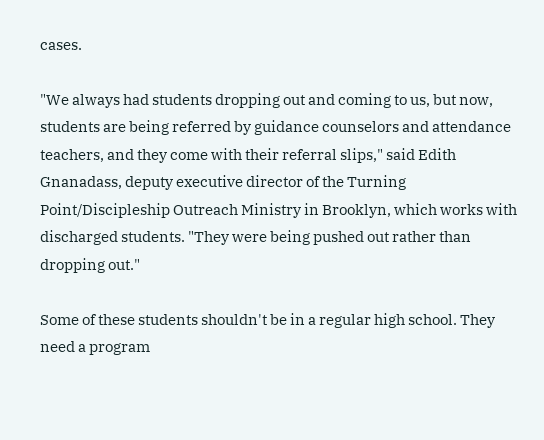cases.

"We always had students dropping out and coming to us, but now, students are being referred by guidance counselors and attendance teachers, and they come with their referral slips," said Edith Gnanadass, deputy executive director of the Turning Point/Discipleship Outreach Ministry in Brooklyn, which works with discharged students. "They were being pushed out rather than dropping out."

Some of these students shouldn't be in a regular high school. They need a program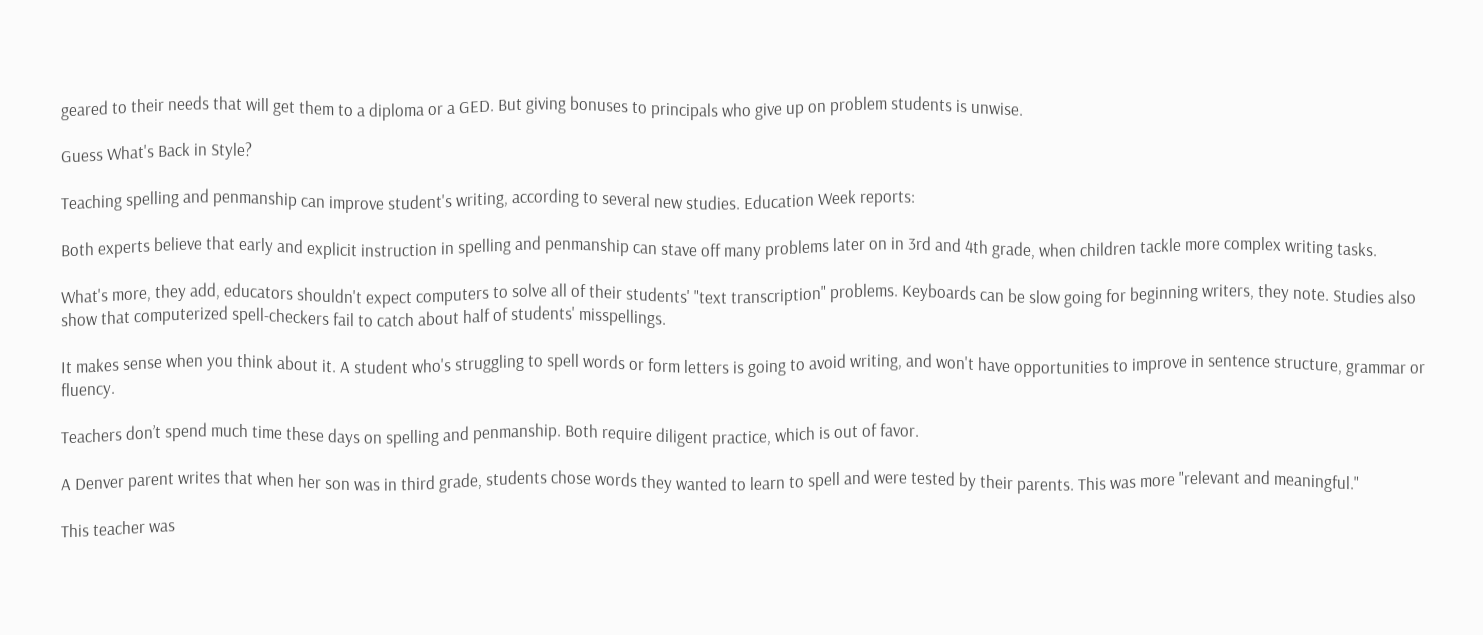geared to their needs that will get them to a diploma or a GED. But giving bonuses to principals who give up on problem students is unwise.

Guess What's Back in Style?

Teaching spelling and penmanship can improve student's writing, according to several new studies. Education Week reports:

Both experts believe that early and explicit instruction in spelling and penmanship can stave off many problems later on in 3rd and 4th grade, when children tackle more complex writing tasks.

What's more, they add, educators shouldn't expect computers to solve all of their students' "text transcription" problems. Keyboards can be slow going for beginning writers, they note. Studies also show that computerized spell-checkers fail to catch about half of students' misspellings.

It makes sense when you think about it. A student who's struggling to spell words or form letters is going to avoid writing, and won't have opportunities to improve in sentence structure, grammar or fluency.

Teachers don’t spend much time these days on spelling and penmanship. Both require diligent practice, which is out of favor.

A Denver parent writes that when her son was in third grade, students chose words they wanted to learn to spell and were tested by their parents. This was more "relevant and meaningful."

This teacher was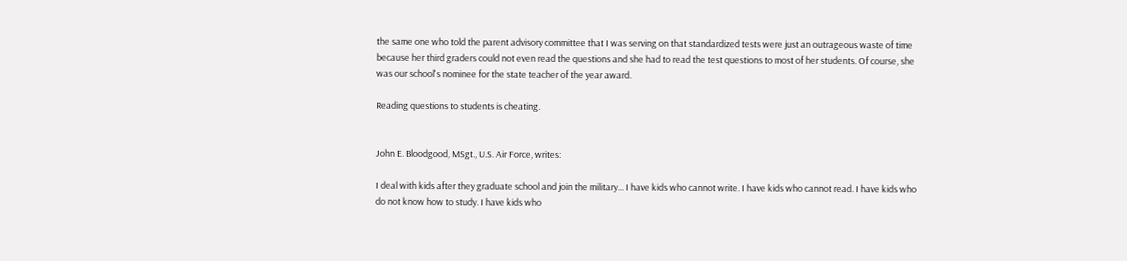the same one who told the parent advisory committee that I was serving on that standardized tests were just an outrageous waste of time because her third graders could not even read the questions and she had to read the test questions to most of her students. Of course, she was our school's nominee for the state teacher of the year award.

Reading questions to students is cheating.


John E. Bloodgood, MSgt., U.S. Air Force, writes:

I deal with kids after they graduate school and join the military... I have kids who cannot write. I have kids who cannot read. I have kids who do not know how to study. I have kids who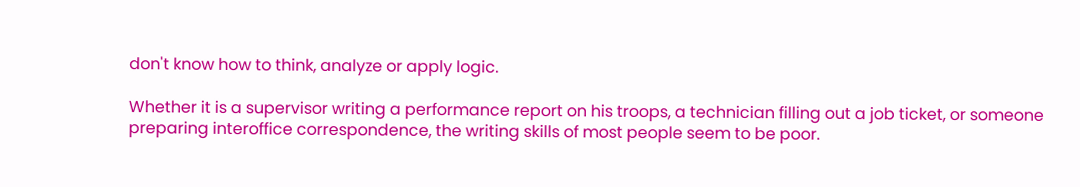don't know how to think, analyze or apply logic.

Whether it is a supervisor writing a performance report on his troops, a technician filling out a job ticket, or someone preparing interoffice correspondence, the writing skills of most people seem to be poor.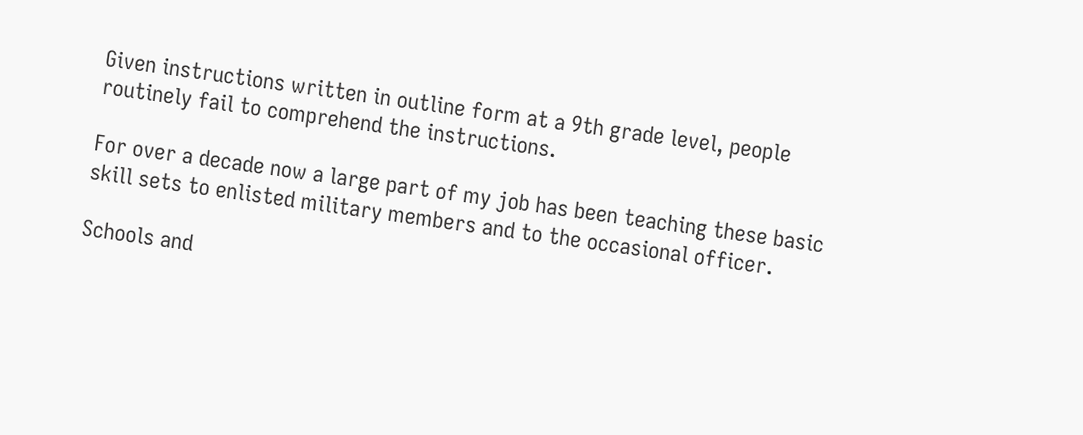Given instructions written in outline form at a 9th grade level, people routinely fail to comprehend the instructions.

For over a decade now a large part of my job has been teaching these basic skill sets to enlisted military members and to the occasional officer.

Schools and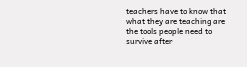teachers have to know that what they are teaching are the tools people need to survive after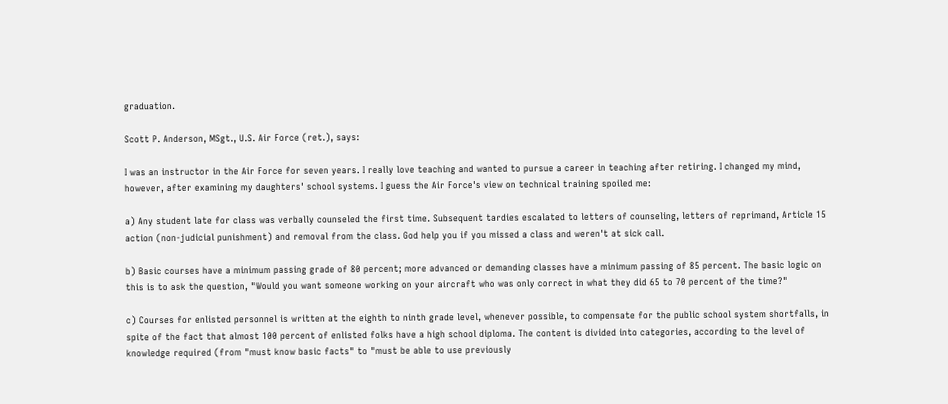graduation.

Scott P. Anderson, MSgt., U.S. Air Force (ret.), says:

I was an instructor in the Air Force for seven years. I really love teaching and wanted to pursue a career in teaching after retiring. I changed my mind, however, after examining my daughters' school systems. I guess the Air Force's view on technical training spoiled me:

a) Any student late for class was verbally counseled the first time. Subsequent tardies escalated to letters of counseling, letters of reprimand, Article 15 action (non-judicial punishment) and removal from the class. God help you if you missed a class and weren't at sick call.

b) Basic courses have a minimum passing grade of 80 percent; more advanced or demanding classes have a minimum passing of 85 percent. The basic logic on this is to ask the question, "Would you want someone working on your aircraft who was only correct in what they did 65 to 70 percent of the time?"

c) Courses for enlisted personnel is written at the eighth to ninth grade level, whenever possible, to compensate for the public school system shortfalls, in spite of the fact that almost 100 percent of enlisted folks have a high school diploma. The content is divided into categories, according to the level of knowledge required (from "must know basic facts" to "must be able to use previously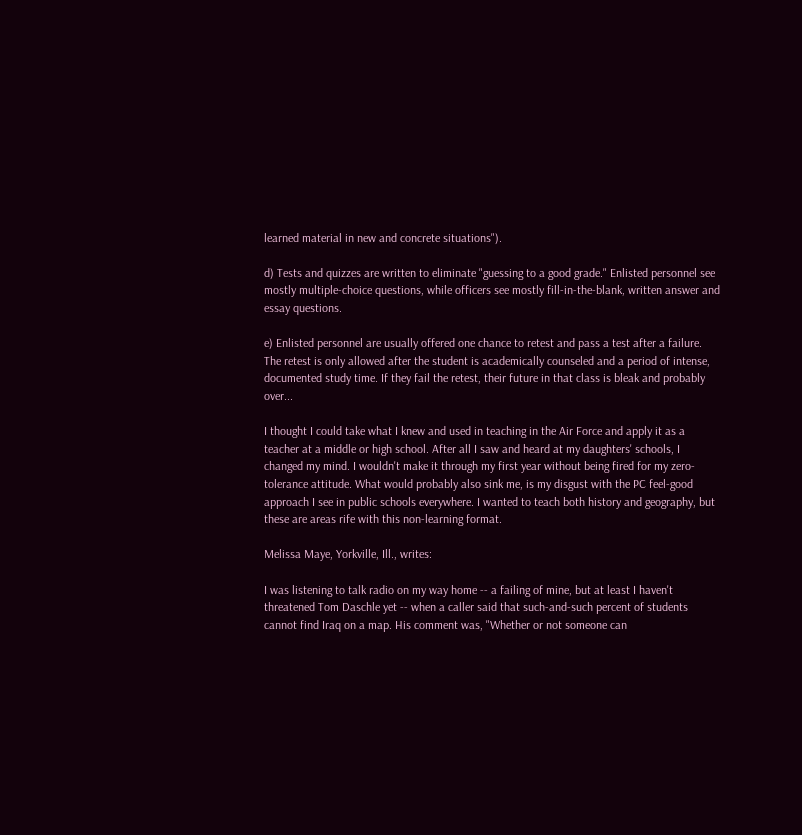learned material in new and concrete situations").

d) Tests and quizzes are written to eliminate "guessing to a good grade." Enlisted personnel see mostly multiple-choice questions, while officers see mostly fill-in-the-blank, written answer and essay questions.

e) Enlisted personnel are usually offered one chance to retest and pass a test after a failure. The retest is only allowed after the student is academically counseled and a period of intense, documented study time. If they fail the retest, their future in that class is bleak and probably over...

I thought I could take what I knew and used in teaching in the Air Force and apply it as a teacher at a middle or high school. After all I saw and heard at my daughters' schools, I changed my mind. I wouldn't make it through my first year without being fired for my zero-tolerance attitude. What would probably also sink me, is my disgust with the PC feel-good approach I see in public schools everywhere. I wanted to teach both history and geography, but these are areas rife with this non-learning format.

Melissa Maye, Yorkville, Ill., writes:

I was listening to talk radio on my way home -- a failing of mine, but at least I haven't threatened Tom Daschle yet -- when a caller said that such-and-such percent of students cannot find Iraq on a map. His comment was, "Whether or not someone can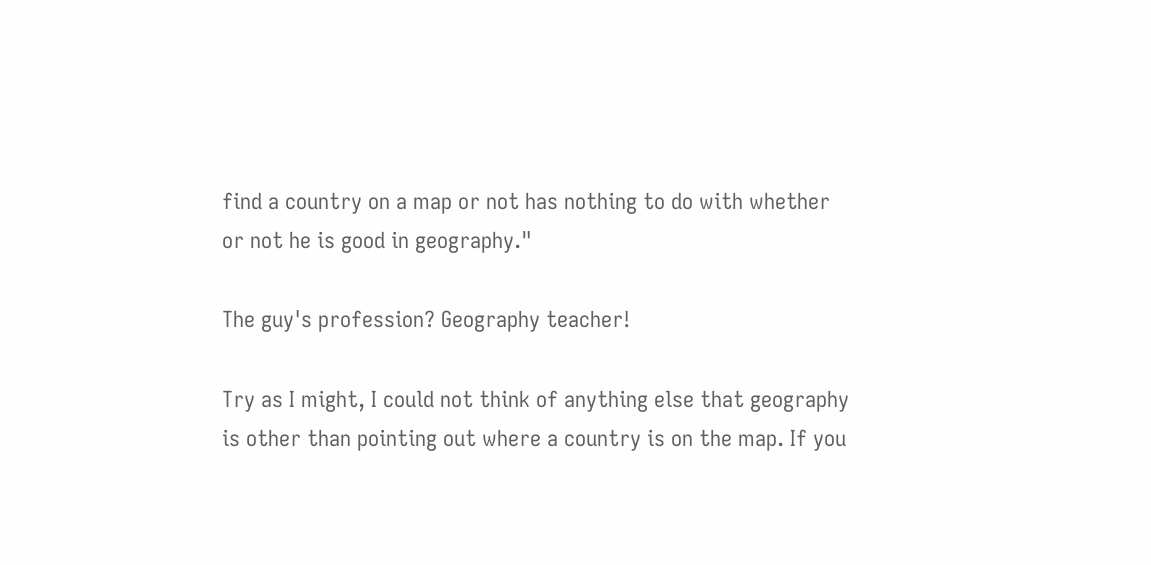find a country on a map or not has nothing to do with whether or not he is good in geography."

The guy's profession? Geography teacher!

Try as I might, I could not think of anything else that geography is other than pointing out where a country is on the map. If you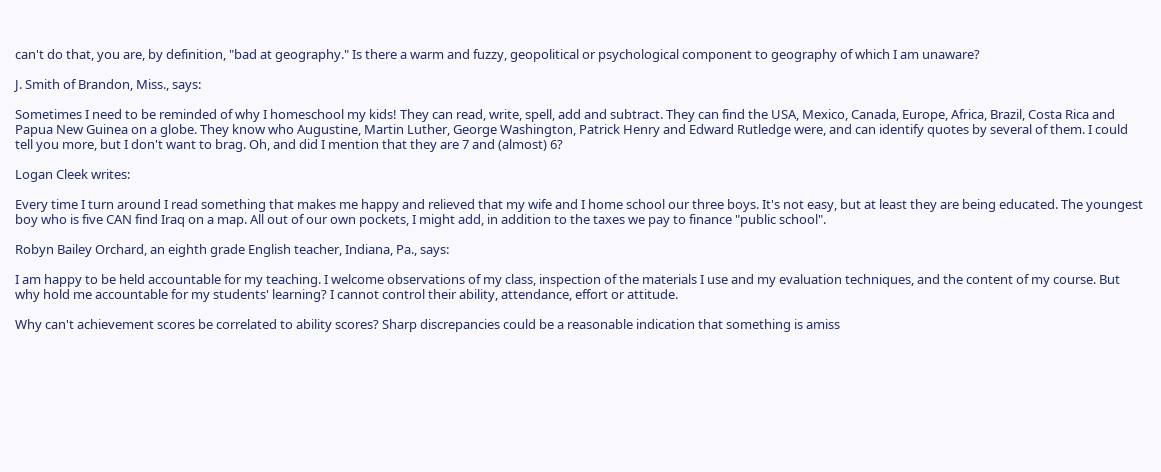can't do that, you are, by definition, "bad at geography." Is there a warm and fuzzy, geopolitical or psychological component to geography of which I am unaware?

J. Smith of Brandon, Miss., says:

Sometimes I need to be reminded of why I homeschool my kids! They can read, write, spell, add and subtract. They can find the USA, Mexico, Canada, Europe, Africa, Brazil, Costa Rica and Papua New Guinea on a globe. They know who Augustine, Martin Luther, George Washington, Patrick Henry and Edward Rutledge were, and can identify quotes by several of them. I could tell you more, but I don't want to brag. Oh, and did I mention that they are 7 and (almost) 6?

Logan Cleek writes:

Every time I turn around I read something that makes me happy and relieved that my wife and I home school our three boys. It's not easy, but at least they are being educated. The youngest boy who is five CAN find Iraq on a map. All out of our own pockets, I might add, in addition to the taxes we pay to finance "public school".

Robyn Bailey Orchard, an eighth grade English teacher, Indiana, Pa., says:

I am happy to be held accountable for my teaching. I welcome observations of my class, inspection of the materials I use and my evaluation techniques, and the content of my course. But why hold me accountable for my students' learning? I cannot control their ability, attendance, effort or attitude.

Why can't achievement scores be correlated to ability scores? Sharp discrepancies could be a reasonable indication that something is amiss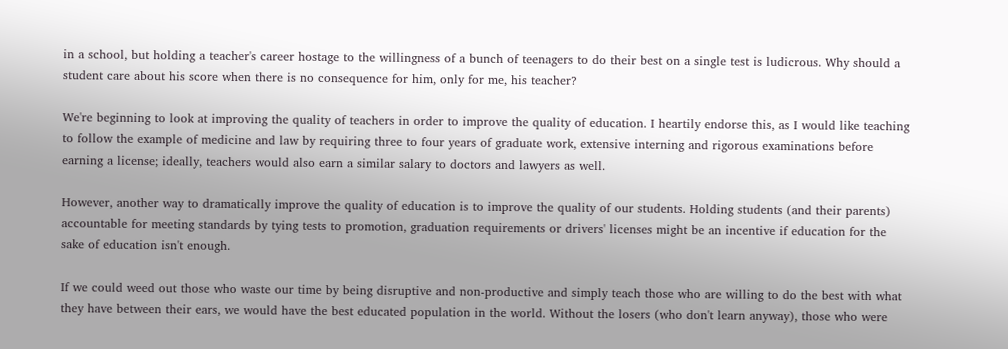in a school, but holding a teacher's career hostage to the willingness of a bunch of teenagers to do their best on a single test is ludicrous. Why should a student care about his score when there is no consequence for him, only for me, his teacher?

We're beginning to look at improving the quality of teachers in order to improve the quality of education. I heartily endorse this, as I would like teaching to follow the example of medicine and law by requiring three to four years of graduate work, extensive interning and rigorous examinations before earning a license; ideally, teachers would also earn a similar salary to doctors and lawyers as well.

However, another way to dramatically improve the quality of education is to improve the quality of our students. Holding students (and their parents) accountable for meeting standards by tying tests to promotion, graduation requirements or drivers' licenses might be an incentive if education for the sake of education isn't enough.

If we could weed out those who waste our time by being disruptive and non-productive and simply teach those who are willing to do the best with what they have between their ears, we would have the best educated population in the world. Without the losers (who don't learn anyway), those who were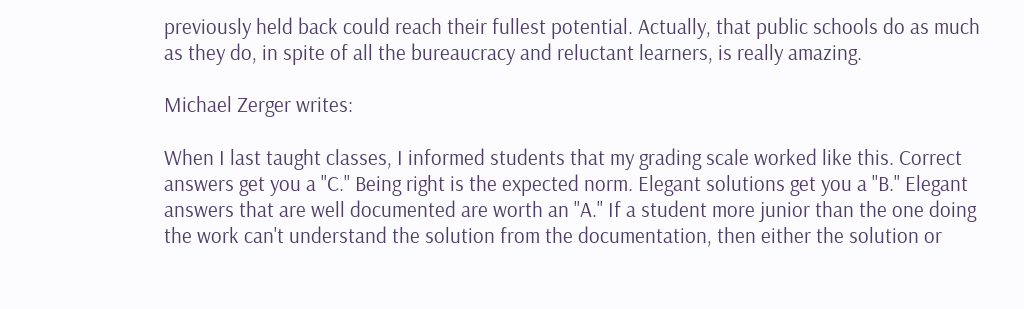previously held back could reach their fullest potential. Actually, that public schools do as much as they do, in spite of all the bureaucracy and reluctant learners, is really amazing.

Michael Zerger writes:

When I last taught classes, I informed students that my grading scale worked like this. Correct answers get you a "C." Being right is the expected norm. Elegant solutions get you a "B." Elegant answers that are well documented are worth an "A." If a student more junior than the one doing the work can't understand the solution from the documentation, then either the solution or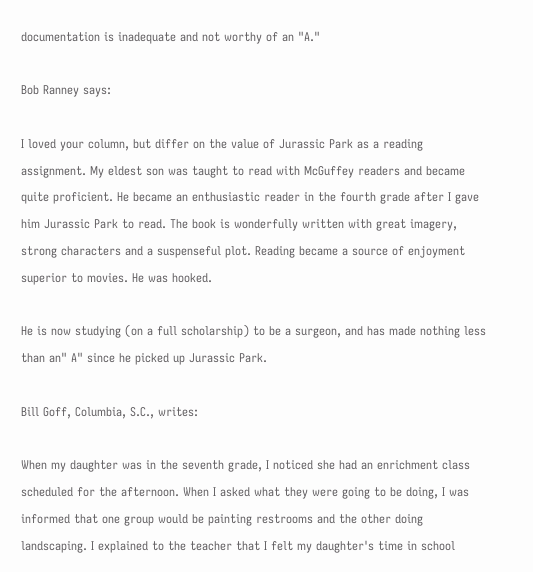documentation is inadequate and not worthy of an "A."

Bob Ranney says:

I loved your column, but differ on the value of Jurassic Park as a reading assignment. My eldest son was taught to read with McGuffey readers and became quite proficient. He became an enthusiastic reader in the fourth grade after I gave him Jurassic Park to read. The book is wonderfully written with great imagery, strong characters and a suspenseful plot. Reading became a source of enjoyment superior to movies. He was hooked.

He is now studying (on a full scholarship) to be a surgeon, and has made nothing less than an" A" since he picked up Jurassic Park.

Bill Goff, Columbia, S.C., writes:

When my daughter was in the seventh grade, I noticed she had an enrichment class scheduled for the afternoon. When I asked what they were going to be doing, I was informed that one group would be painting restrooms and the other doing landscaping. I explained to the teacher that I felt my daughter's time in school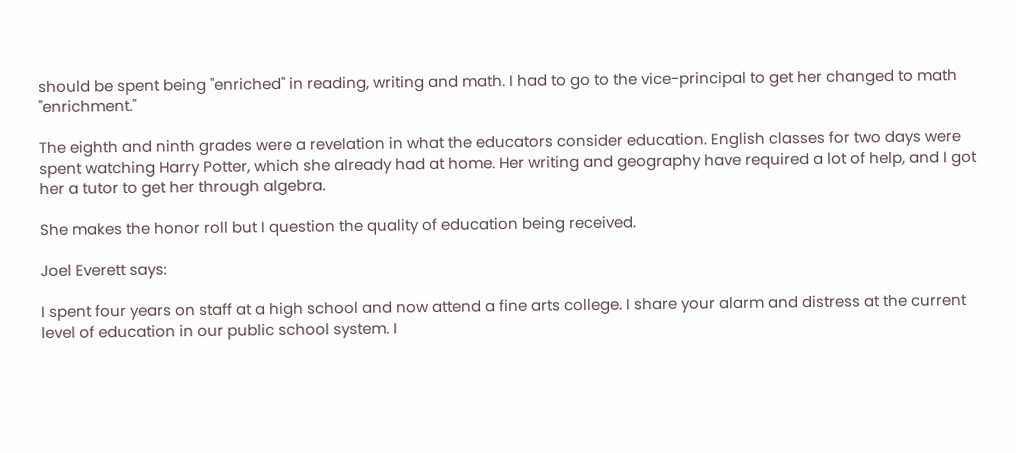should be spent being "enriched" in reading, writing and math. I had to go to the vice-principal to get her changed to math "enrichment."

The eighth and ninth grades were a revelation in what the educators consider education. English classes for two days were spent watching Harry Potter, which she already had at home. Her writing and geography have required a lot of help, and I got her a tutor to get her through algebra.

She makes the honor roll but I question the quality of education being received.

Joel Everett says:

I spent four years on staff at a high school and now attend a fine arts college. I share your alarm and distress at the current level of education in our public school system. I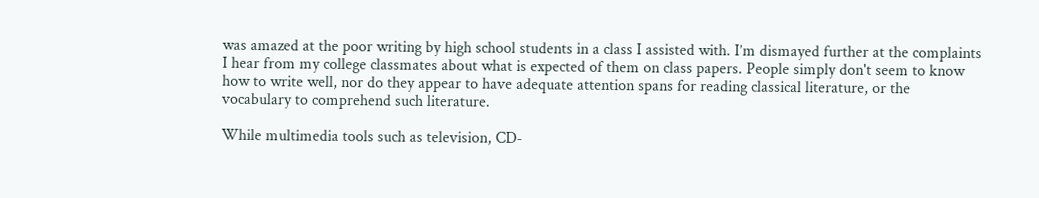was amazed at the poor writing by high school students in a class I assisted with. I’m dismayed further at the complaints I hear from my college classmates about what is expected of them on class papers. People simply don't seem to know how to write well, nor do they appear to have adequate attention spans for reading classical literature, or the vocabulary to comprehend such literature.

While multimedia tools such as television, CD-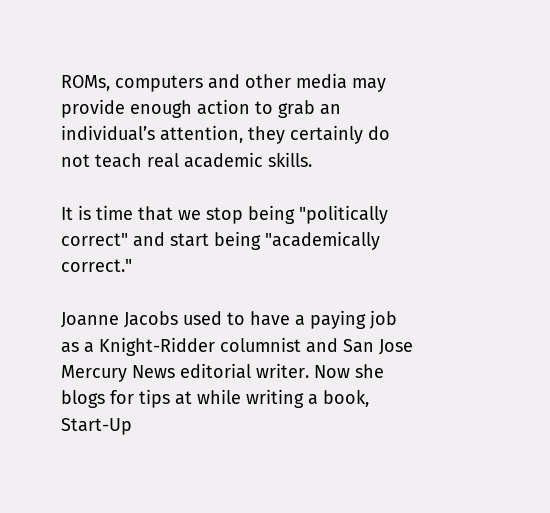ROMs, computers and other media may provide enough action to grab an individual’s attention, they certainly do not teach real academic skills.

It is time that we stop being "politically correct" and start being "academically correct."

Joanne Jacobs used to have a paying job as a Knight-Ridder columnist and San Jose Mercury News editorial writer. Now she blogs for tips at while writing a book, Start-Up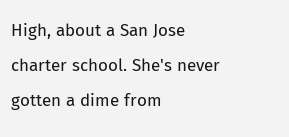High, about a San Jose charter school. She's never gotten a dime from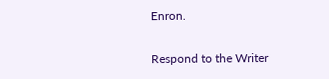Enron.

Respond to the Writer